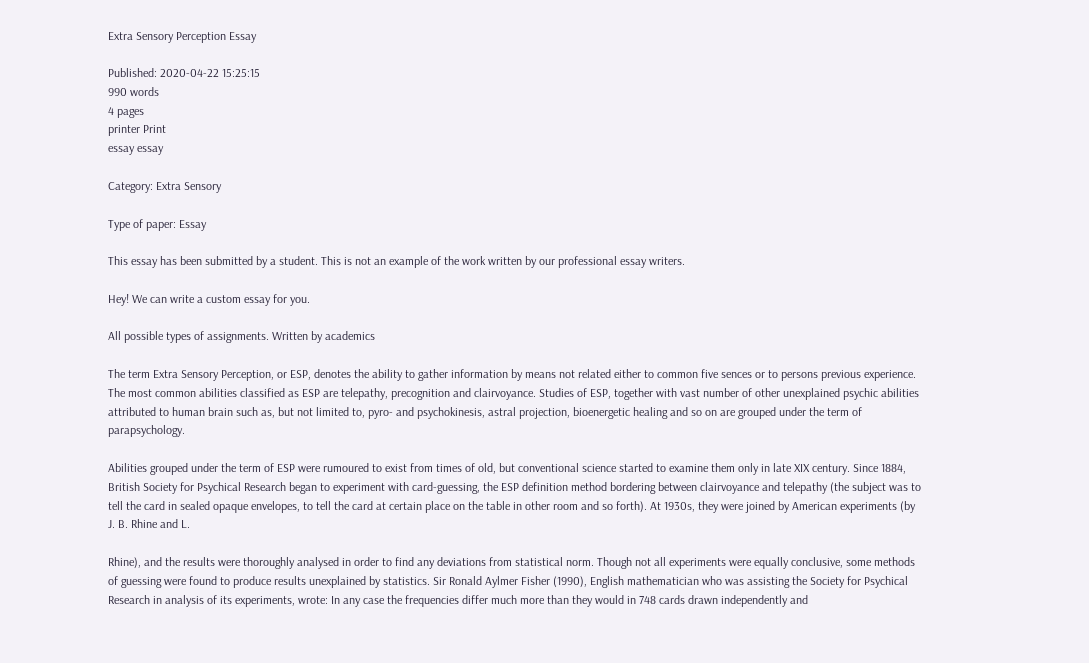Extra Sensory Perception Essay

Published: 2020-04-22 15:25:15
990 words
4 pages
printer Print
essay essay

Category: Extra Sensory

Type of paper: Essay

This essay has been submitted by a student. This is not an example of the work written by our professional essay writers.

Hey! We can write a custom essay for you.

All possible types of assignments. Written by academics

The term Extra Sensory Perception, or ESP, denotes the ability to gather information by means not related either to common five sences or to persons previous experience. The most common abilities classified as ESP are telepathy, precognition and clairvoyance. Studies of ESP, together with vast number of other unexplained psychic abilities attributed to human brain such as, but not limited to, pyro- and psychokinesis, astral projection, bioenergetic healing and so on are grouped under the term of parapsychology.

Abilities grouped under the term of ESP were rumoured to exist from times of old, but conventional science started to examine them only in late XIX century. Since 1884, British Society for Psychical Research began to experiment with card-guessing, the ESP definition method bordering between clairvoyance and telepathy (the subject was to tell the card in sealed opaque envelopes, to tell the card at certain place on the table in other room and so forth). At 1930s, they were joined by American experiments (by J. B. Rhine and L.

Rhine), and the results were thoroughly analysed in order to find any deviations from statistical norm. Though not all experiments were equally conclusive, some methods of guessing were found to produce results unexplained by statistics. Sir Ronald Aylmer Fisher (1990), English mathematician who was assisting the Society for Psychical Research in analysis of its experiments, wrote: In any case the frequencies differ much more than they would in 748 cards drawn independently and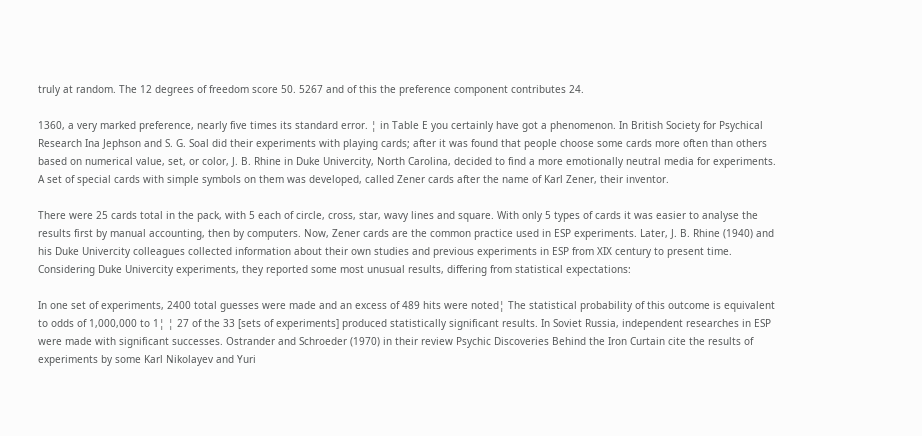truly at random. The 12 degrees of freedom score 50. 5267 and of this the preference component contributes 24.

1360, a very marked preference, nearly five times its standard error. ¦ in Table E you certainly have got a phenomenon. In British Society for Psychical Research Ina Jephson and S. G. Soal did their experiments with playing cards; after it was found that people choose some cards more often than others based on numerical value, set, or color, J. B. Rhine in Duke Univercity, North Carolina, decided to find a more emotionally neutral media for experiments. A set of special cards with simple symbols on them was developed, called Zener cards after the name of Karl Zener, their inventor.

There were 25 cards total in the pack, with 5 each of circle, cross, star, wavy lines and square. With only 5 types of cards it was easier to analyse the results first by manual accounting, then by computers. Now, Zener cards are the common practice used in ESP experiments. Later, J. B. Rhine (1940) and his Duke Univercity colleagues collected information about their own studies and previous experiments in ESP from XIX century to present time. Considering Duke Univercity experiments, they reported some most unusual results, differing from statistical expectations:

In one set of experiments, 2400 total guesses were made and an excess of 489 hits were noted¦ The statistical probability of this outcome is equivalent to odds of 1,000,000 to 1¦ ¦ 27 of the 33 [sets of experiments] produced statistically significant results. In Soviet Russia, independent researches in ESP were made with significant successes. Ostrander and Schroeder (1970) in their review Psychic Discoveries Behind the Iron Curtain cite the results of experiments by some Karl Nikolayev and Yuri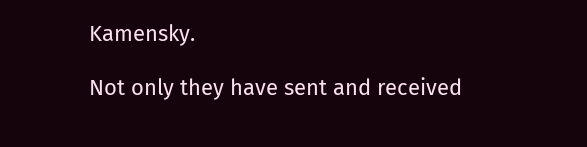Kamensky.

Not only they have sent and received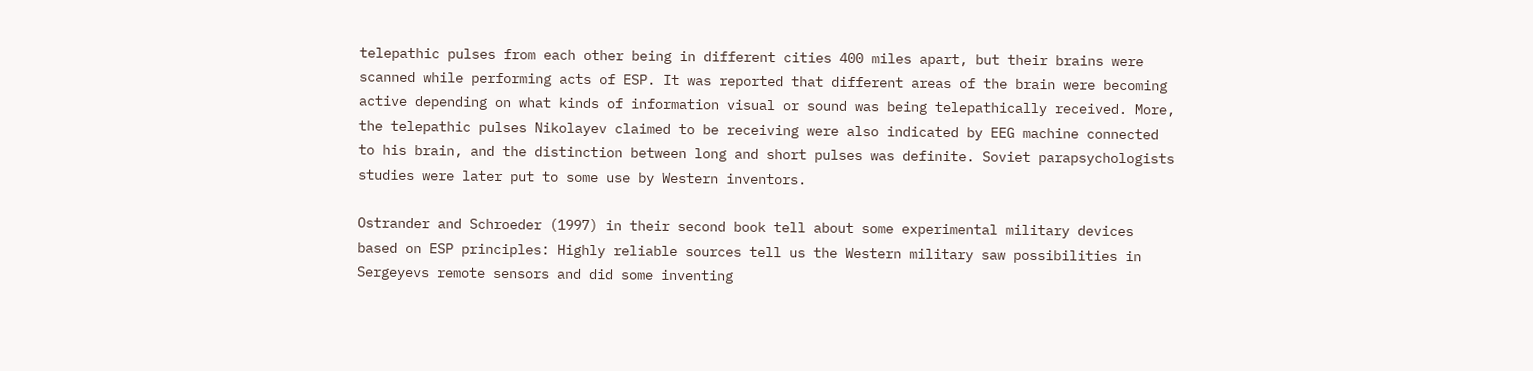telepathic pulses from each other being in different cities 400 miles apart, but their brains were scanned while performing acts of ESP. It was reported that different areas of the brain were becoming active depending on what kinds of information visual or sound was being telepathically received. More, the telepathic pulses Nikolayev claimed to be receiving were also indicated by EEG machine connected to his brain, and the distinction between long and short pulses was definite. Soviet parapsychologists studies were later put to some use by Western inventors.

Ostrander and Schroeder (1997) in their second book tell about some experimental military devices based on ESP principles: Highly reliable sources tell us the Western military saw possibilities in Sergeyevs remote sensors and did some inventing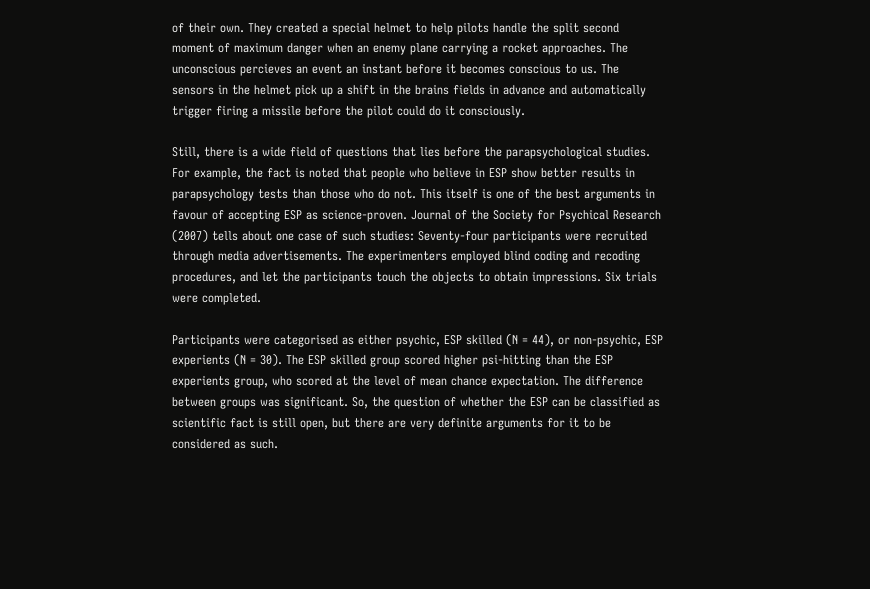of their own. They created a special helmet to help pilots handle the split second moment of maximum danger when an enemy plane carrying a rocket approaches. The unconscious percieves an event an instant before it becomes conscious to us. The sensors in the helmet pick up a shift in the brains fields in advance and automatically trigger firing a missile before the pilot could do it consciously.

Still, there is a wide field of questions that lies before the parapsychological studies. For example, the fact is noted that people who believe in ESP show better results in parapsychology tests than those who do not. This itself is one of the best arguments in favour of accepting ESP as science-proven. Journal of the Society for Psychical Research (2007) tells about one case of such studies: Seventy-four participants were recruited through media advertisements. The experimenters employed blind coding and recoding procedures, and let the participants touch the objects to obtain impressions. Six trials were completed.

Participants were categorised as either psychic, ESP skilled (N = 44), or non-psychic, ESP experients (N = 30). The ESP skilled group scored higher psi-hitting than the ESP experients group, who scored at the level of mean chance expectation. The difference between groups was significant. So, the question of whether the ESP can be classified as scientific fact is still open, but there are very definite arguments for it to be considered as such.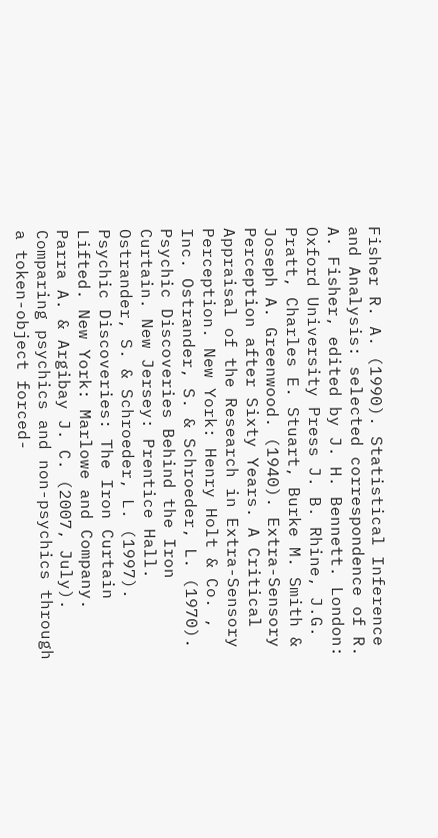Fisher R. A. (1990). Statistical Inference and Analysis: selected correspondence of R. A. Fisher, edited by J. H. Bennett. London: Oxford University Press J. B. Rhine, J.G. Pratt, Charles E. Stuart, Burke M. Smith & Joseph A. Greenwood. (1940). Extra-Sensory Perception after Sixty Years. A Critical Appraisal of the Research in Extra-Sensory Perception. New York: Henry Holt & Co. , Inc. Ostrander, S. & Schroeder, L. (1970). Psychic Discoveries Behind the Iron Curtain. New Jersey: Prentice Hall. Ostrander, S. & Schroeder, L. (1997). Psychic Discoveries: The Iron Curtain Lifted. New York: Marlowe and Company. Parra A. & Argibay J. C. (2007, July). Comparing psychics and non-psychics through a token-object forced-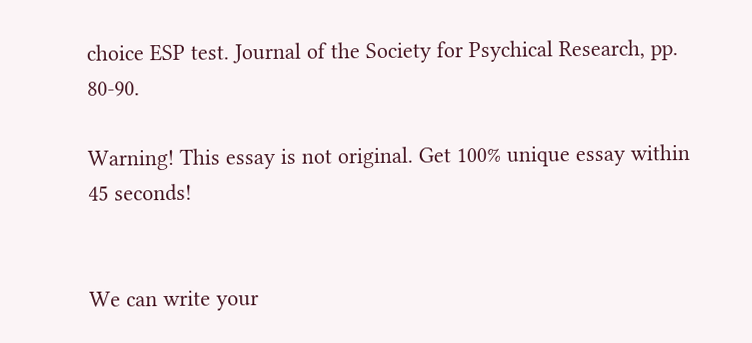choice ESP test. Journal of the Society for Psychical Research, pp. 80-90.

Warning! This essay is not original. Get 100% unique essay within 45 seconds!


We can write your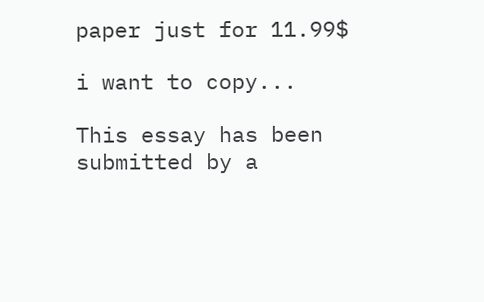paper just for 11.99$

i want to copy...

This essay has been submitted by a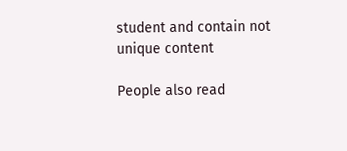student and contain not unique content

People also read